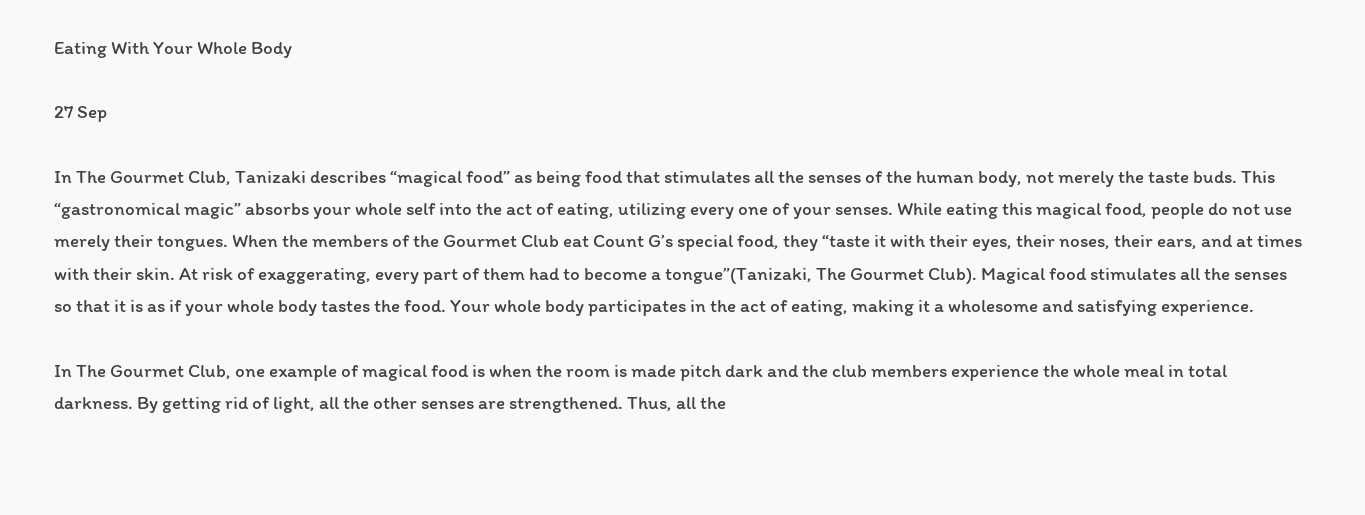Eating With Your Whole Body

27 Sep

In The Gourmet Club, Tanizaki describes “magical food” as being food that stimulates all the senses of the human body, not merely the taste buds. This “gastronomical magic” absorbs your whole self into the act of eating, utilizing every one of your senses. While eating this magical food, people do not use merely their tongues. When the members of the Gourmet Club eat Count G’s special food, they “taste it with their eyes, their noses, their ears, and at times with their skin. At risk of exaggerating, every part of them had to become a tongue”(Tanizaki, The Gourmet Club). Magical food stimulates all the senses so that it is as if your whole body tastes the food. Your whole body participates in the act of eating, making it a wholesome and satisfying experience.

In The Gourmet Club, one example of magical food is when the room is made pitch dark and the club members experience the whole meal in total darkness. By getting rid of light, all the other senses are strengthened. Thus, all the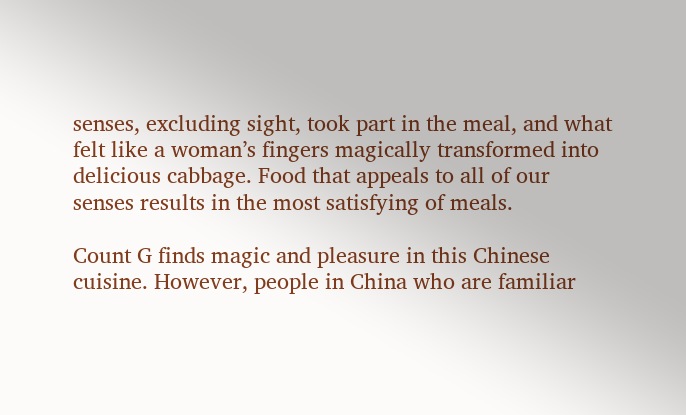senses, excluding sight, took part in the meal, and what felt like a woman’s fingers magically transformed into delicious cabbage. Food that appeals to all of our senses results in the most satisfying of meals.

Count G finds magic and pleasure in this Chinese cuisine. However, people in China who are familiar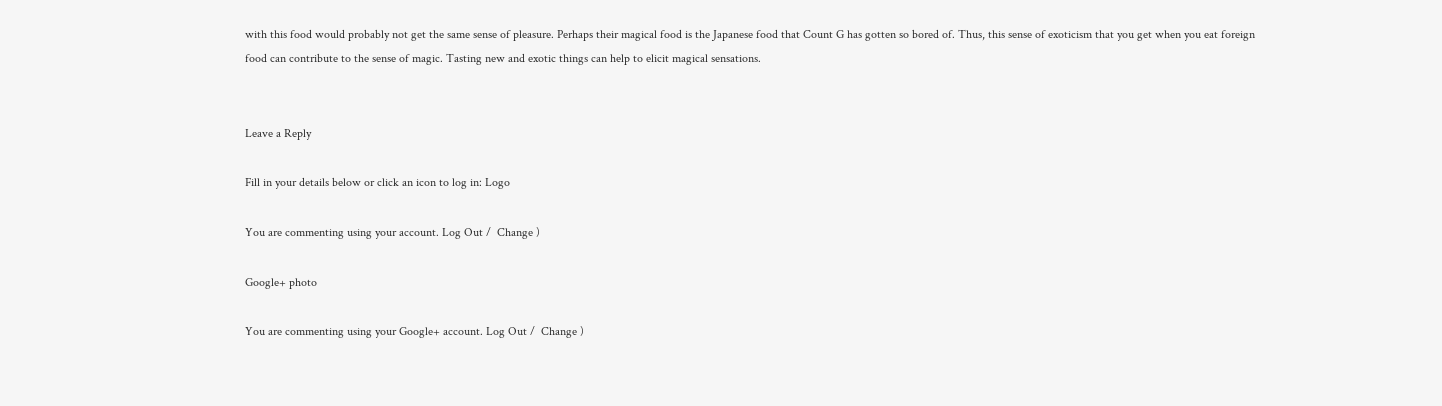with this food would probably not get the same sense of pleasure. Perhaps their magical food is the Japanese food that Count G has gotten so bored of. Thus, this sense of exoticism that you get when you eat foreign food can contribute to the sense of magic. Tasting new and exotic things can help to elicit magical sensations.


Leave a Reply

Fill in your details below or click an icon to log in: Logo

You are commenting using your account. Log Out /  Change )

Google+ photo

You are commenting using your Google+ account. Log Out /  Change )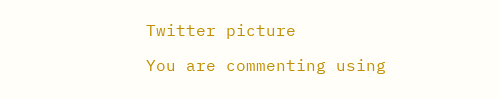Twitter picture

You are commenting using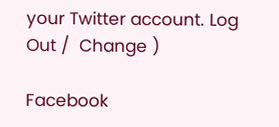your Twitter account. Log Out /  Change )

Facebook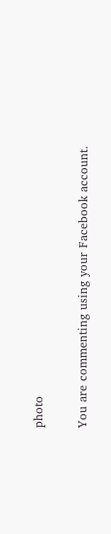photo

You are commenting using your Facebook account.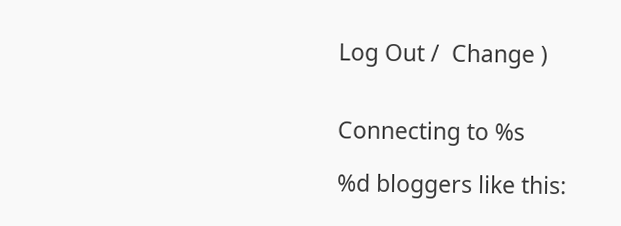Log Out /  Change )


Connecting to %s

%d bloggers like this: